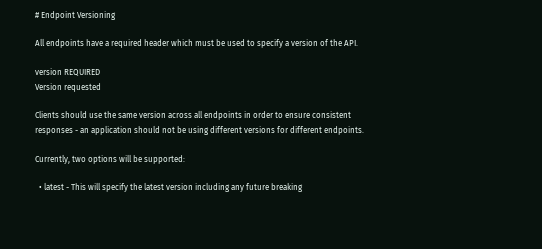# Endpoint Versioning

All endpoints have a required header which must be used to specify a version of the API.

version REQUIRED
Version requested

Clients should use the same version across all endpoints in order to ensure consistent responses - an application should not be using different versions for different endpoints.

Currently, two options will be supported:

  • latest - This will specify the latest version including any future breaking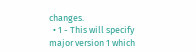changes.
  • 1 - This will specify major version 1 which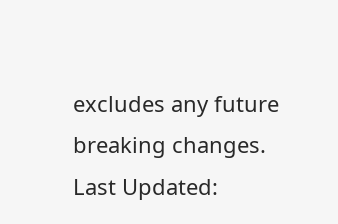excludes any future breaking changes.
Last Updated: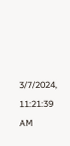3/7/2024, 11:21:39 AM